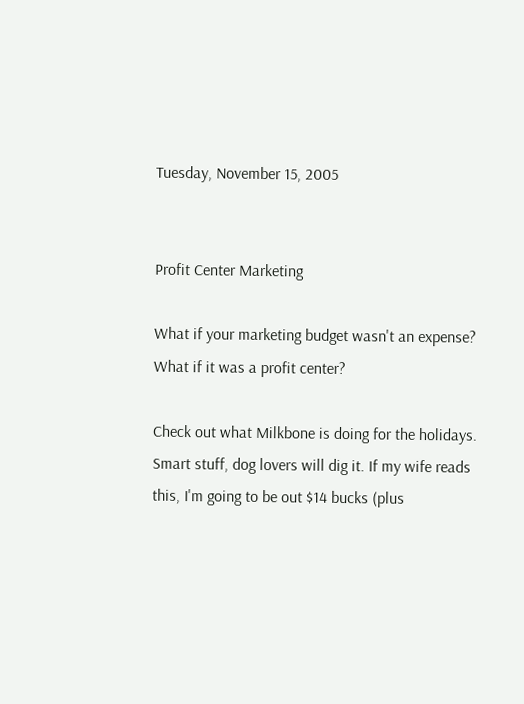Tuesday, November 15, 2005


Profit Center Marketing

What if your marketing budget wasn't an expense? What if it was a profit center?

Check out what Milkbone is doing for the holidays. Smart stuff, dog lovers will dig it. If my wife reads this, I'm going to be out $14 bucks (plus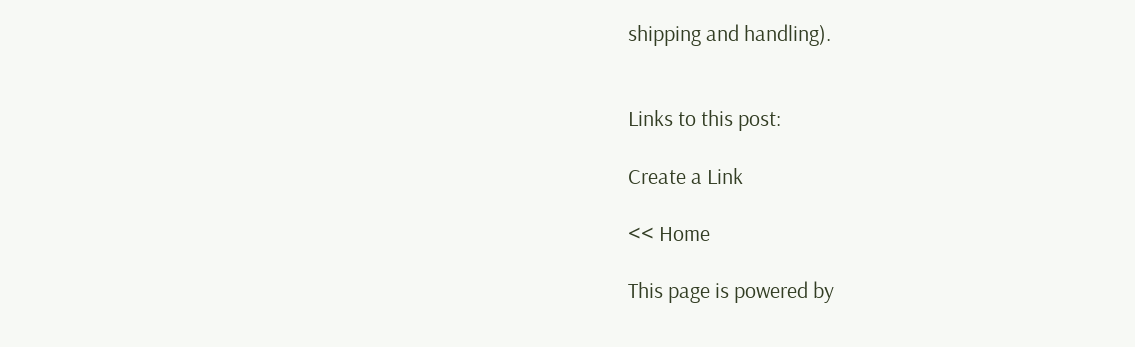shipping and handling).


Links to this post:

Create a Link

<< Home

This page is powered by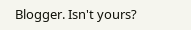Blogger. Isn't yours?